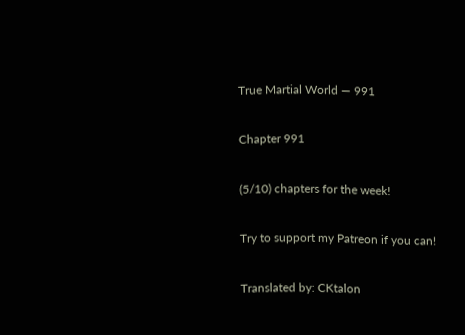True Martial World — 991

Chapter 991

(5/10) chapters for the week!

Try to support my Patreon if you can!

Translated by: CKtalon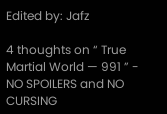Edited by: Jafz

4 thoughts on “ True Martial World — 991 ” - NO SPOILERS and NO CURSING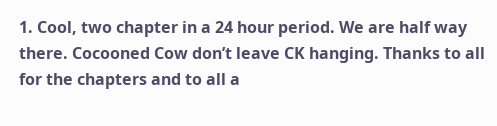1. Cool, two chapter in a 24 hour period. We are half way there. Cocooned Cow don’t leave CK hanging. Thanks to all for the chapters and to all a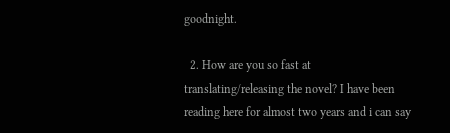goodnight.

  2. How are you so fast at translating/releasing the novel? I have been reading here for almost two years and i can say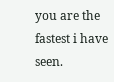you are the fastest i have seen.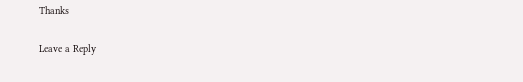Thanks

Leave a Reply